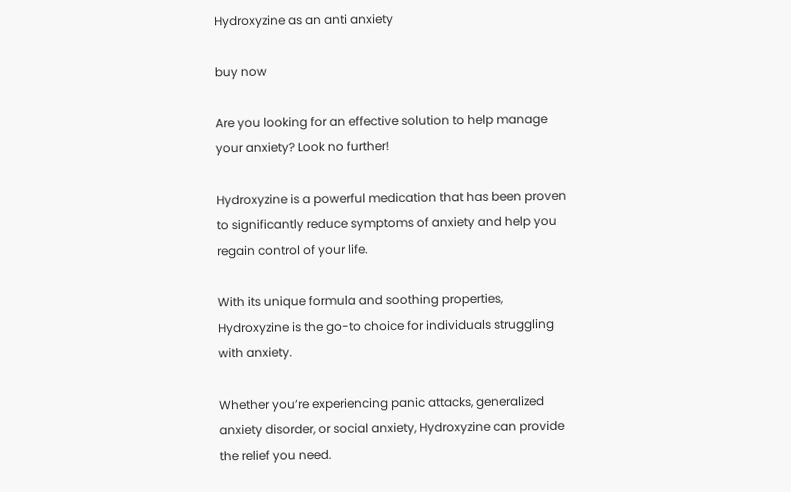Hydroxyzine as an anti anxiety

buy now

Are you looking for an effective solution to help manage your anxiety? Look no further!

Hydroxyzine is a powerful medication that has been proven to significantly reduce symptoms of anxiety and help you regain control of your life.

With its unique formula and soothing properties, Hydroxyzine is the go-to choice for individuals struggling with anxiety.

Whether you’re experiencing panic attacks, generalized anxiety disorder, or social anxiety, Hydroxyzine can provide the relief you need.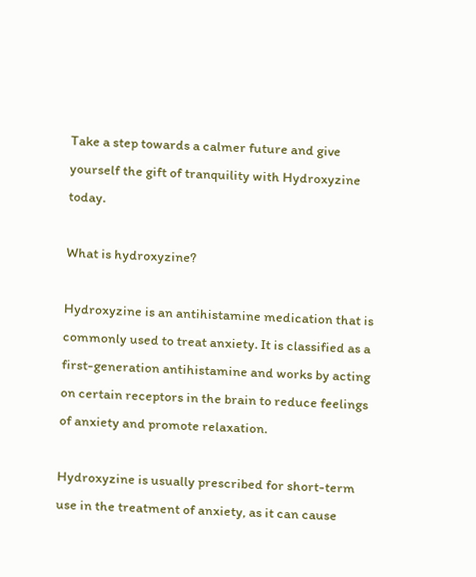Take a step towards a calmer future and give yourself the gift of tranquility with Hydroxyzine today.

What is hydroxyzine?

Hydroxyzine is an antihistamine medication that is commonly used to treat anxiety. It is classified as a first-generation antihistamine and works by acting on certain receptors in the brain to reduce feelings of anxiety and promote relaxation.

Hydroxyzine is usually prescribed for short-term use in the treatment of anxiety, as it can cause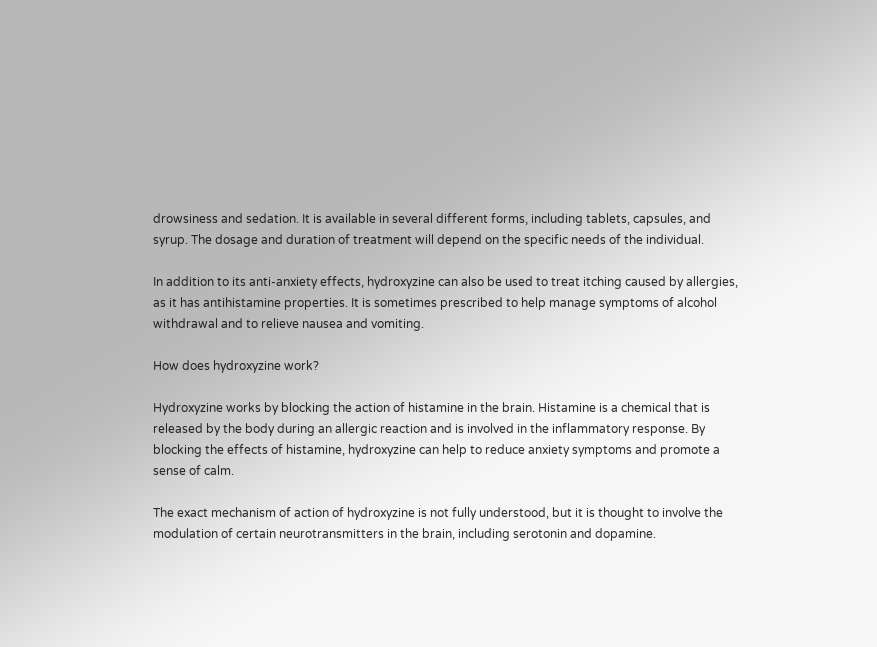drowsiness and sedation. It is available in several different forms, including tablets, capsules, and syrup. The dosage and duration of treatment will depend on the specific needs of the individual.

In addition to its anti-anxiety effects, hydroxyzine can also be used to treat itching caused by allergies, as it has antihistamine properties. It is sometimes prescribed to help manage symptoms of alcohol withdrawal and to relieve nausea and vomiting.

How does hydroxyzine work?

Hydroxyzine works by blocking the action of histamine in the brain. Histamine is a chemical that is released by the body during an allergic reaction and is involved in the inflammatory response. By blocking the effects of histamine, hydroxyzine can help to reduce anxiety symptoms and promote a sense of calm.

The exact mechanism of action of hydroxyzine is not fully understood, but it is thought to involve the modulation of certain neurotransmitters in the brain, including serotonin and dopamine.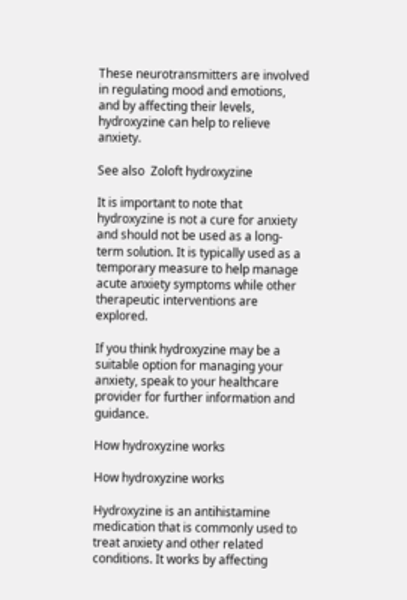These neurotransmitters are involved in regulating mood and emotions, and by affecting their levels, hydroxyzine can help to relieve anxiety.

See also  Zoloft hydroxyzine

It is important to note that hydroxyzine is not a cure for anxiety and should not be used as a long-term solution. It is typically used as a temporary measure to help manage acute anxiety symptoms while other therapeutic interventions are explored.

If you think hydroxyzine may be a suitable option for managing your anxiety, speak to your healthcare provider for further information and guidance.

How hydroxyzine works

How hydroxyzine works

Hydroxyzine is an antihistamine medication that is commonly used to treat anxiety and other related conditions. It works by affecting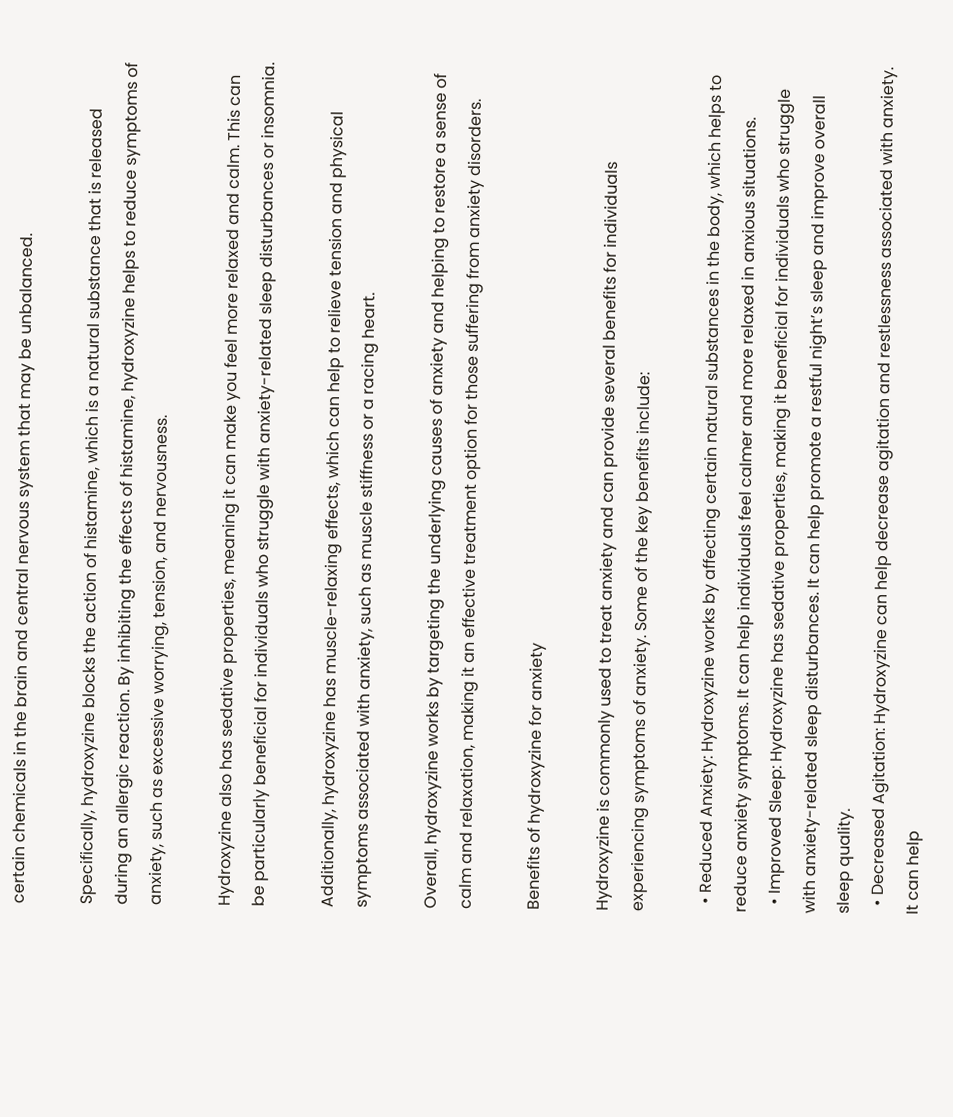certain chemicals in the brain and central nervous system that may be unbalanced.

Specifically, hydroxyzine blocks the action of histamine, which is a natural substance that is released during an allergic reaction. By inhibiting the effects of histamine, hydroxyzine helps to reduce symptoms of anxiety, such as excessive worrying, tension, and nervousness.

Hydroxyzine also has sedative properties, meaning it can make you feel more relaxed and calm. This can be particularly beneficial for individuals who struggle with anxiety-related sleep disturbances or insomnia.

Additionally, hydroxyzine has muscle-relaxing effects, which can help to relieve tension and physical symptoms associated with anxiety, such as muscle stiffness or a racing heart.

Overall, hydroxyzine works by targeting the underlying causes of anxiety and helping to restore a sense of calm and relaxation, making it an effective treatment option for those suffering from anxiety disorders.

Benefits of hydroxyzine for anxiety

Hydroxyzine is commonly used to treat anxiety and can provide several benefits for individuals experiencing symptoms of anxiety. Some of the key benefits include:

  • Reduced Anxiety: Hydroxyzine works by affecting certain natural substances in the body, which helps to reduce anxiety symptoms. It can help individuals feel calmer and more relaxed in anxious situations.
  • Improved Sleep: Hydroxyzine has sedative properties, making it beneficial for individuals who struggle with anxiety-related sleep disturbances. It can help promote a restful night’s sleep and improve overall sleep quality.
  • Decreased Agitation: Hydroxyzine can help decrease agitation and restlessness associated with anxiety. It can help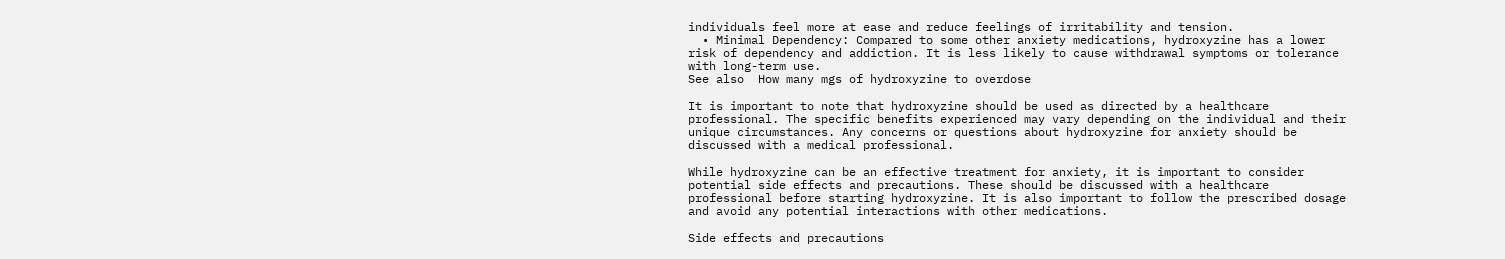individuals feel more at ease and reduce feelings of irritability and tension.
  • Minimal Dependency: Compared to some other anxiety medications, hydroxyzine has a lower risk of dependency and addiction. It is less likely to cause withdrawal symptoms or tolerance with long-term use.
See also  How many mgs of hydroxyzine to overdose

It is important to note that hydroxyzine should be used as directed by a healthcare professional. The specific benefits experienced may vary depending on the individual and their unique circumstances. Any concerns or questions about hydroxyzine for anxiety should be discussed with a medical professional.

While hydroxyzine can be an effective treatment for anxiety, it is important to consider potential side effects and precautions. These should be discussed with a healthcare professional before starting hydroxyzine. It is also important to follow the prescribed dosage and avoid any potential interactions with other medications.

Side effects and precautions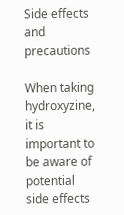Side effects and precautions

When taking hydroxyzine, it is important to be aware of potential side effects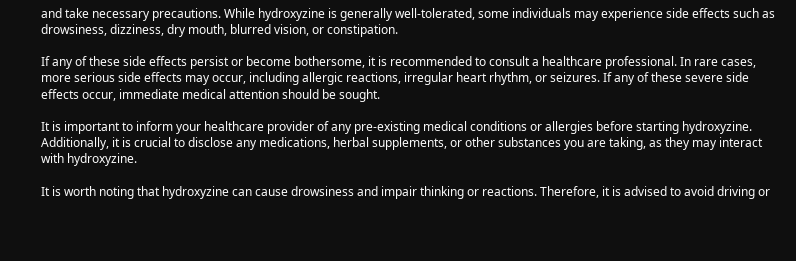and take necessary precautions. While hydroxyzine is generally well-tolerated, some individuals may experience side effects such as drowsiness, dizziness, dry mouth, blurred vision, or constipation.

If any of these side effects persist or become bothersome, it is recommended to consult a healthcare professional. In rare cases, more serious side effects may occur, including allergic reactions, irregular heart rhythm, or seizures. If any of these severe side effects occur, immediate medical attention should be sought.

It is important to inform your healthcare provider of any pre-existing medical conditions or allergies before starting hydroxyzine. Additionally, it is crucial to disclose any medications, herbal supplements, or other substances you are taking, as they may interact with hydroxyzine.

It is worth noting that hydroxyzine can cause drowsiness and impair thinking or reactions. Therefore, it is advised to avoid driving or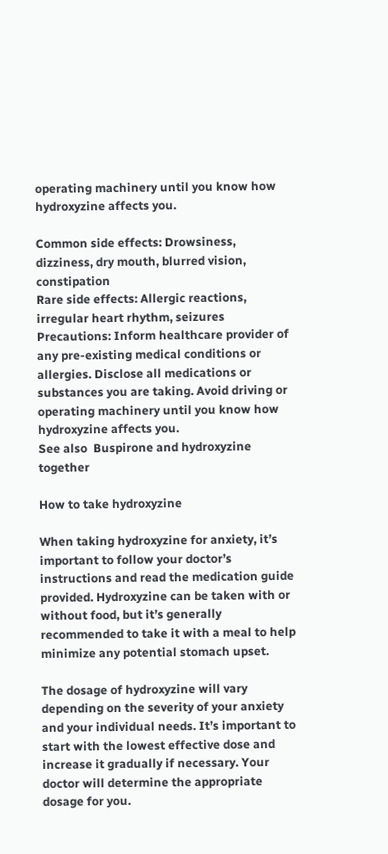operating machinery until you know how hydroxyzine affects you.

Common side effects: Drowsiness, dizziness, dry mouth, blurred vision, constipation
Rare side effects: Allergic reactions, irregular heart rhythm, seizures
Precautions: Inform healthcare provider of any pre-existing medical conditions or allergies. Disclose all medications or substances you are taking. Avoid driving or operating machinery until you know how hydroxyzine affects you.
See also  Buspirone and hydroxyzine together

How to take hydroxyzine

When taking hydroxyzine for anxiety, it’s important to follow your doctor’s instructions and read the medication guide provided. Hydroxyzine can be taken with or without food, but it’s generally recommended to take it with a meal to help minimize any potential stomach upset.

The dosage of hydroxyzine will vary depending on the severity of your anxiety and your individual needs. It’s important to start with the lowest effective dose and increase it gradually if necessary. Your doctor will determine the appropriate dosage for you.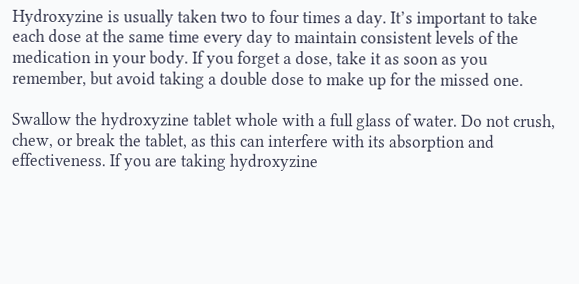Hydroxyzine is usually taken two to four times a day. It’s important to take each dose at the same time every day to maintain consistent levels of the medication in your body. If you forget a dose, take it as soon as you remember, but avoid taking a double dose to make up for the missed one.

Swallow the hydroxyzine tablet whole with a full glass of water. Do not crush, chew, or break the tablet, as this can interfere with its absorption and effectiveness. If you are taking hydroxyzine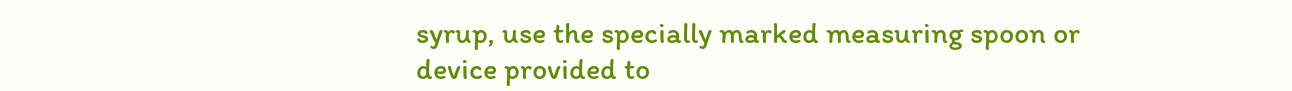syrup, use the specially marked measuring spoon or device provided to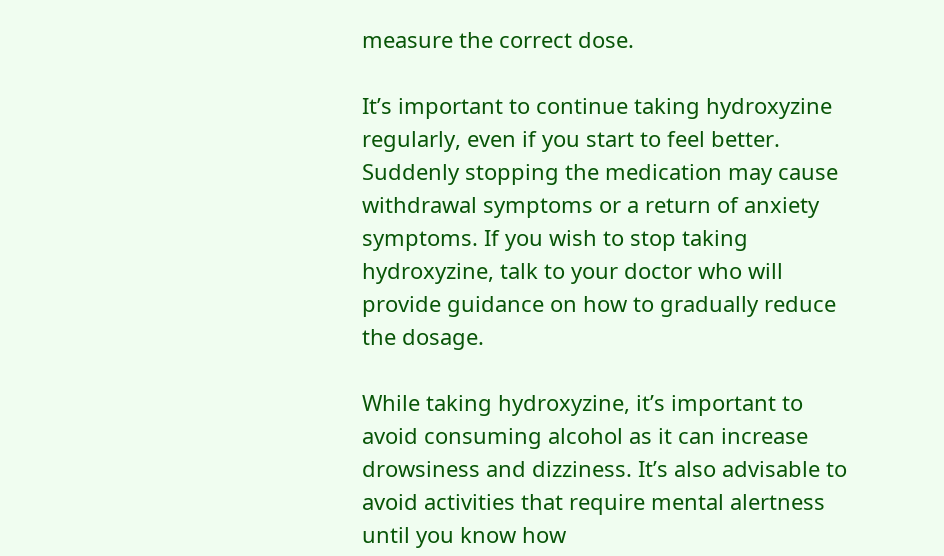measure the correct dose.

It’s important to continue taking hydroxyzine regularly, even if you start to feel better. Suddenly stopping the medication may cause withdrawal symptoms or a return of anxiety symptoms. If you wish to stop taking hydroxyzine, talk to your doctor who will provide guidance on how to gradually reduce the dosage.

While taking hydroxyzine, it’s important to avoid consuming alcohol as it can increase drowsiness and dizziness. It’s also advisable to avoid activities that require mental alertness until you know how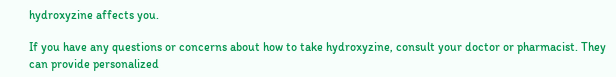hydroxyzine affects you.

If you have any questions or concerns about how to take hydroxyzine, consult your doctor or pharmacist. They can provide personalized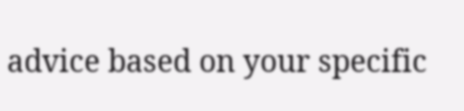advice based on your specific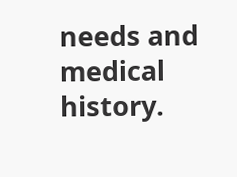needs and medical history.